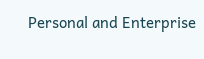Personal and Enterprise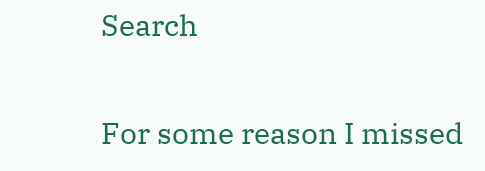Search

For some reason I missed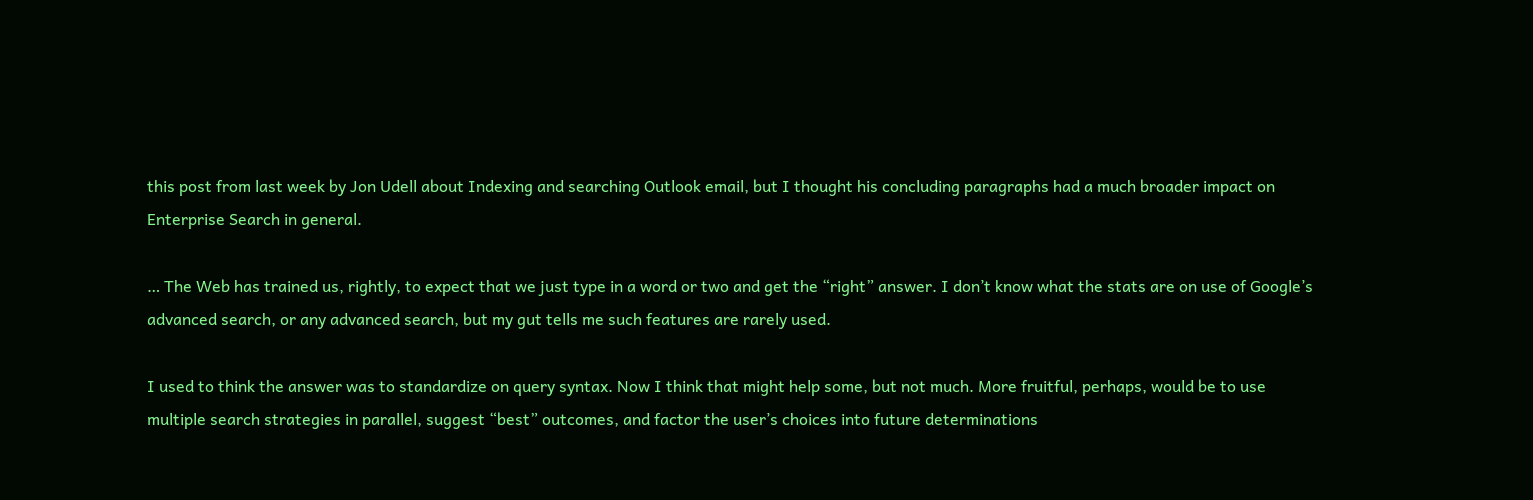this post from last week by Jon Udell about Indexing and searching Outlook email, but I thought his concluding paragraphs had a much broader impact on Enterprise Search in general.

… The Web has trained us, rightly, to expect that we just type in a word or two and get the “right” answer. I don’t know what the stats are on use of Google’s advanced search, or any advanced search, but my gut tells me such features are rarely used.

I used to think the answer was to standardize on query syntax. Now I think that might help some, but not much. More fruitful, perhaps, would be to use multiple search strategies in parallel, suggest “best” outcomes, and factor the user’s choices into future determinations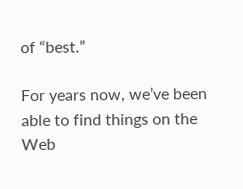of “best.”

For years now, we’ve been able to find things on the Web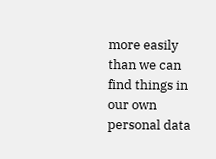more easily than we can find things in our own personal data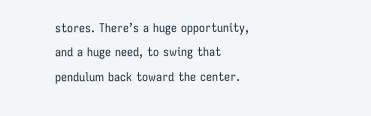stores. There’s a huge opportunity, and a huge need, to swing that pendulum back toward the center.